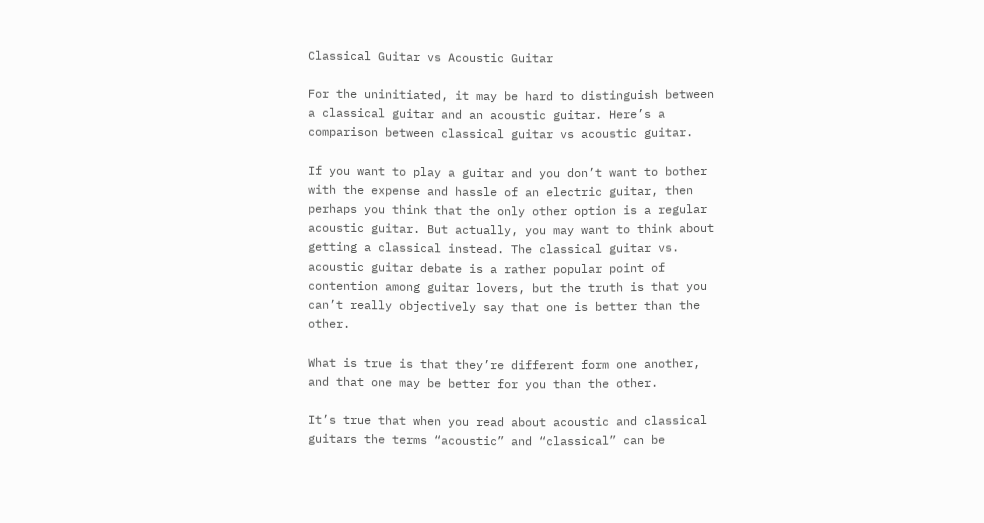Classical Guitar vs Acoustic Guitar

For the uninitiated, it may be hard to distinguish between a classical guitar and an acoustic guitar. Here’s a comparison between classical guitar vs acoustic guitar.

If you want to play a guitar and you don’t want to bother with the expense and hassle of an electric guitar, then perhaps you think that the only other option is a regular acoustic guitar. But actually, you may want to think about getting a classical instead. The classical guitar vs. acoustic guitar debate is a rather popular point of contention among guitar lovers, but the truth is that you can’t really objectively say that one is better than the other.

What is true is that they’re different form one another, and that one may be better for you than the other.

It’s true that when you read about acoustic and classical guitars the terms “acoustic” and “classical” can be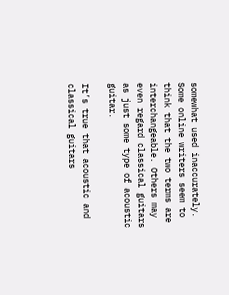somewhat used inaccurately. Some online writers seem to think that the two terms are interchangeable. Others may even regard classical guitars as just some type of acoustic guitar.

It’s true that acoustic and classical guitars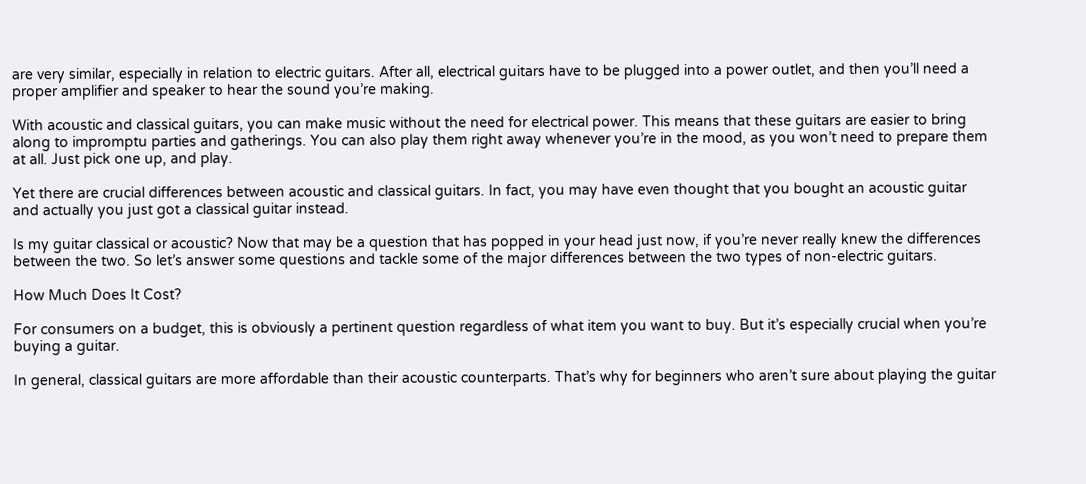are very similar, especially in relation to electric guitars. After all, electrical guitars have to be plugged into a power outlet, and then you’ll need a proper amplifier and speaker to hear the sound you’re making.

With acoustic and classical guitars, you can make music without the need for electrical power. This means that these guitars are easier to bring along to impromptu parties and gatherings. You can also play them right away whenever you’re in the mood, as you won’t need to prepare them at all. Just pick one up, and play.

Yet there are crucial differences between acoustic and classical guitars. In fact, you may have even thought that you bought an acoustic guitar and actually you just got a classical guitar instead.

Is my guitar classical or acoustic? Now that may be a question that has popped in your head just now, if you’re never really knew the differences between the two. So let’s answer some questions and tackle some of the major differences between the two types of non-electric guitars.

How Much Does It Cost?

For consumers on a budget, this is obviously a pertinent question regardless of what item you want to buy. But it’s especially crucial when you’re buying a guitar.

In general, classical guitars are more affordable than their acoustic counterparts. That’s why for beginners who aren’t sure about playing the guitar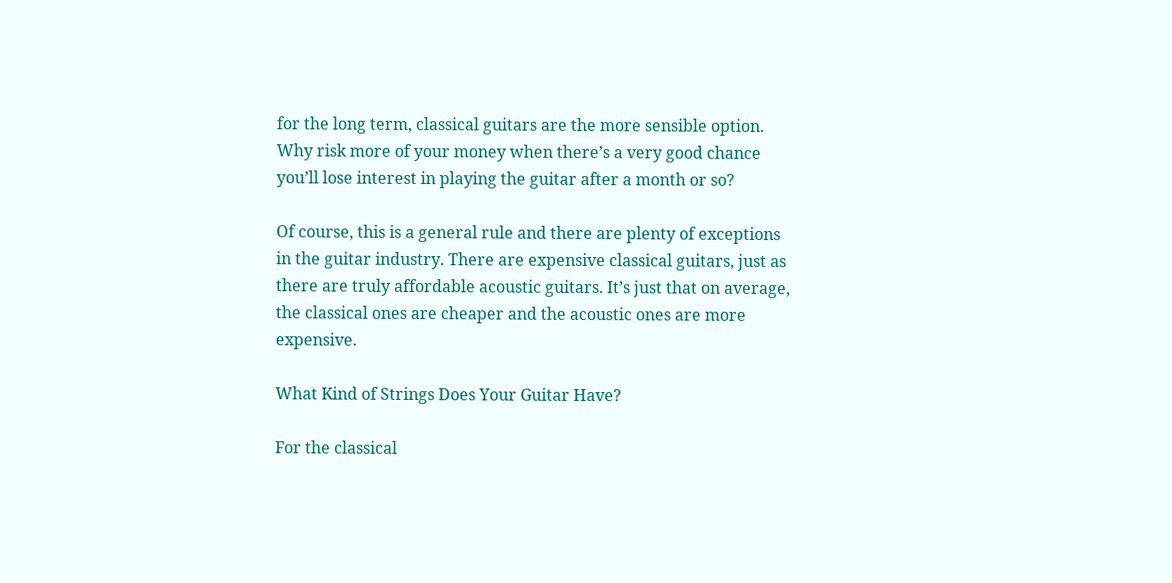for the long term, classical guitars are the more sensible option. Why risk more of your money when there’s a very good chance you’ll lose interest in playing the guitar after a month or so?

Of course, this is a general rule and there are plenty of exceptions in the guitar industry. There are expensive classical guitars, just as there are truly affordable acoustic guitars. It’s just that on average, the classical ones are cheaper and the acoustic ones are more expensive.

What Kind of Strings Does Your Guitar Have?

For the classical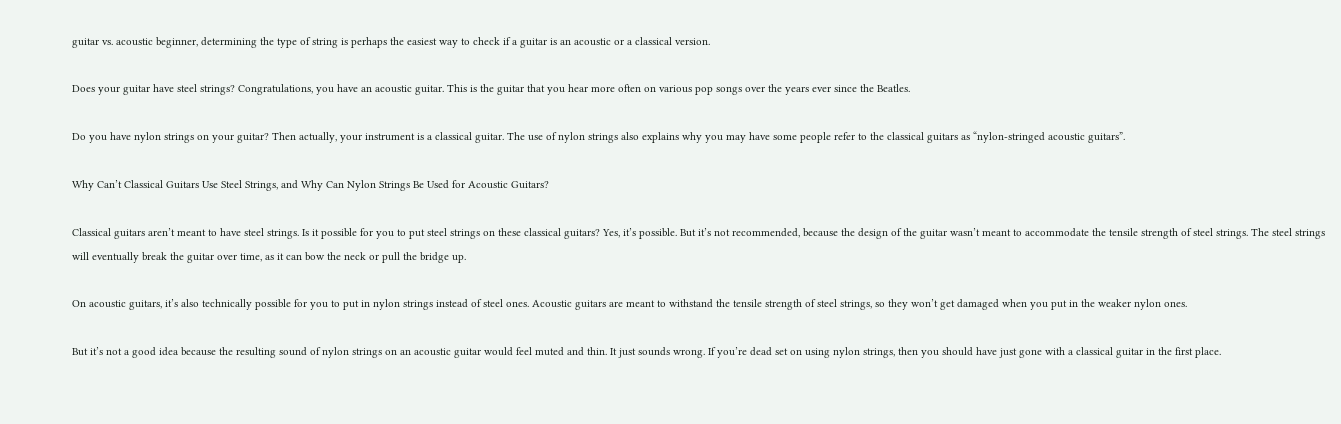guitar vs. acoustic beginner, determining the type of string is perhaps the easiest way to check if a guitar is an acoustic or a classical version.

Does your guitar have steel strings? Congratulations, you have an acoustic guitar. This is the guitar that you hear more often on various pop songs over the years ever since the Beatles.

Do you have nylon strings on your guitar? Then actually, your instrument is a classical guitar. The use of nylon strings also explains why you may have some people refer to the classical guitars as “nylon-stringed acoustic guitars”.

Why Can’t Classical Guitars Use Steel Strings, and Why Can Nylon Strings Be Used for Acoustic Guitars?

Classical guitars aren’t meant to have steel strings. Is it possible for you to put steel strings on these classical guitars? Yes, it’s possible. But it’s not recommended, because the design of the guitar wasn’t meant to accommodate the tensile strength of steel strings. The steel strings will eventually break the guitar over time, as it can bow the neck or pull the bridge up.

On acoustic guitars, it’s also technically possible for you to put in nylon strings instead of steel ones. Acoustic guitars are meant to withstand the tensile strength of steel strings, so they won’t get damaged when you put in the weaker nylon ones.

But it’s not a good idea because the resulting sound of nylon strings on an acoustic guitar would feel muted and thin. It just sounds wrong. If you’re dead set on using nylon strings, then you should have just gone with a classical guitar in the first place.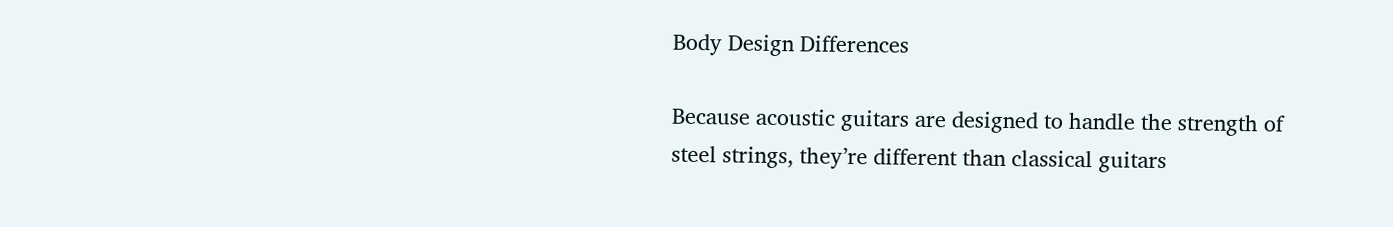Body Design Differences

Because acoustic guitars are designed to handle the strength of steel strings, they’re different than classical guitars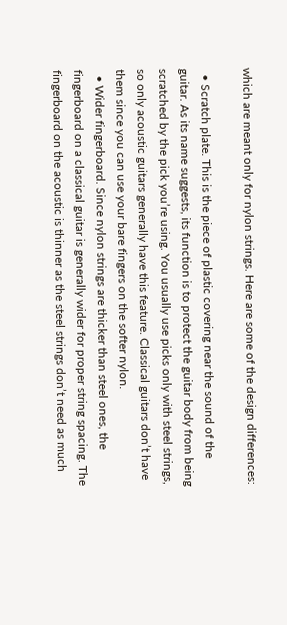which are meant only for nylon strings. Here are some of the design differences:

  • Scratch plate. This is the piece of plastic covering near the sound of the guitar. As its name suggests, its function is to protect the guitar body from being scratched by the pick you’re using. You usually use picks only with steel strings, so only acoustic guitars generally have this feature. Classical guitars don’t have them since you can use your bare fingers on the softer nylon.
  • Wider fingerboard. Since nylon strings are thicker than steel ones, the fingerboard on a classical guitar is generally wider for proper string spacing. The fingerboard on the acoustic is thinner as the steel strings don’t need as much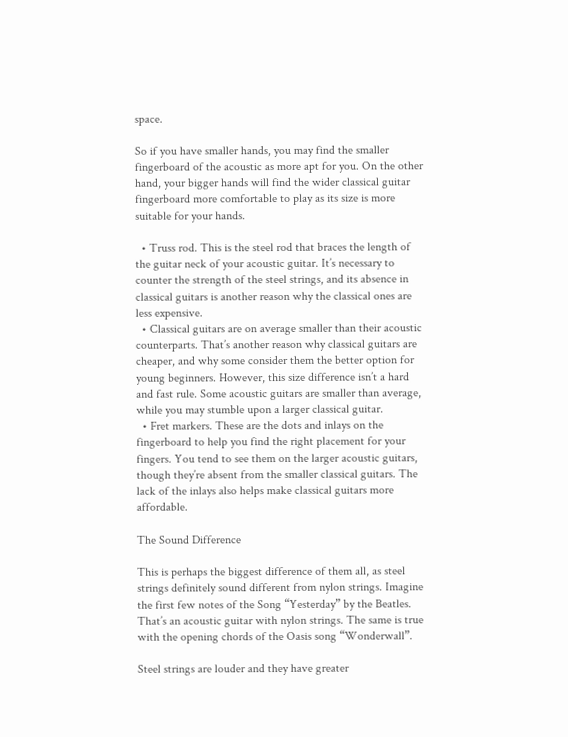space.

So if you have smaller hands, you may find the smaller fingerboard of the acoustic as more apt for you. On the other hand, your bigger hands will find the wider classical guitar fingerboard more comfortable to play as its size is more suitable for your hands.

  • Truss rod. This is the steel rod that braces the length of the guitar neck of your acoustic guitar. It’s necessary to counter the strength of the steel strings, and its absence in classical guitars is another reason why the classical ones are less expensive.
  • Classical guitars are on average smaller than their acoustic counterparts. That’s another reason why classical guitars are cheaper, and why some consider them the better option for young beginners. However, this size difference isn’t a hard and fast rule. Some acoustic guitars are smaller than average, while you may stumble upon a larger classical guitar.
  • Fret markers. These are the dots and inlays on the fingerboard to help you find the right placement for your fingers. You tend to see them on the larger acoustic guitars, though they’re absent from the smaller classical guitars. The lack of the inlays also helps make classical guitars more affordable.

The Sound Difference

This is perhaps the biggest difference of them all, as steel strings definitely sound different from nylon strings. Imagine the first few notes of the Song “Yesterday” by the Beatles. That’s an acoustic guitar with nylon strings. The same is true with the opening chords of the Oasis song “Wonderwall”.

Steel strings are louder and they have greater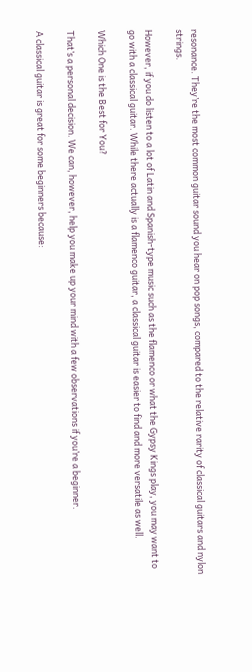resonance. They’re the most common guitar sound you hear on pop songs, compared to the relative rarity of classical guitars and nylon strings.

However, if you do listen to a lot of Latin and Spanish-type music such as the flamenco or what the Gypsy Kings play, you may want to go with a classical guitar. While there actually is a flamenco guitar, a classical guitar is easier to find and more versatile as well.

Which One is the Best for You?

That’s a personal decision. We can, however, help you make up your mind with a few observations if you’re a beginner.

A classical guitar is great for some beginners because: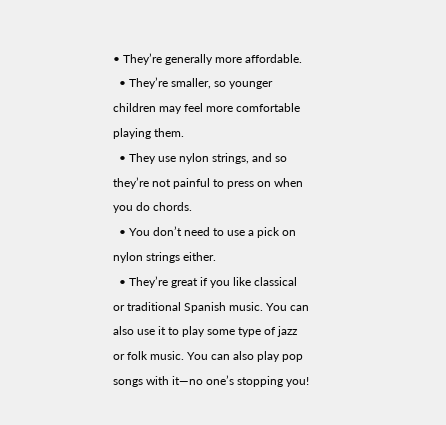• They’re generally more affordable.
  • They’re smaller, so younger children may feel more comfortable playing them.
  • They use nylon strings, and so they’re not painful to press on when you do chords.
  • You don’t need to use a pick on nylon strings either.
  • They’re great if you like classical or traditional Spanish music. You can also use it to play some type of jazz or folk music. You can also play pop songs with it—no one’s stopping you!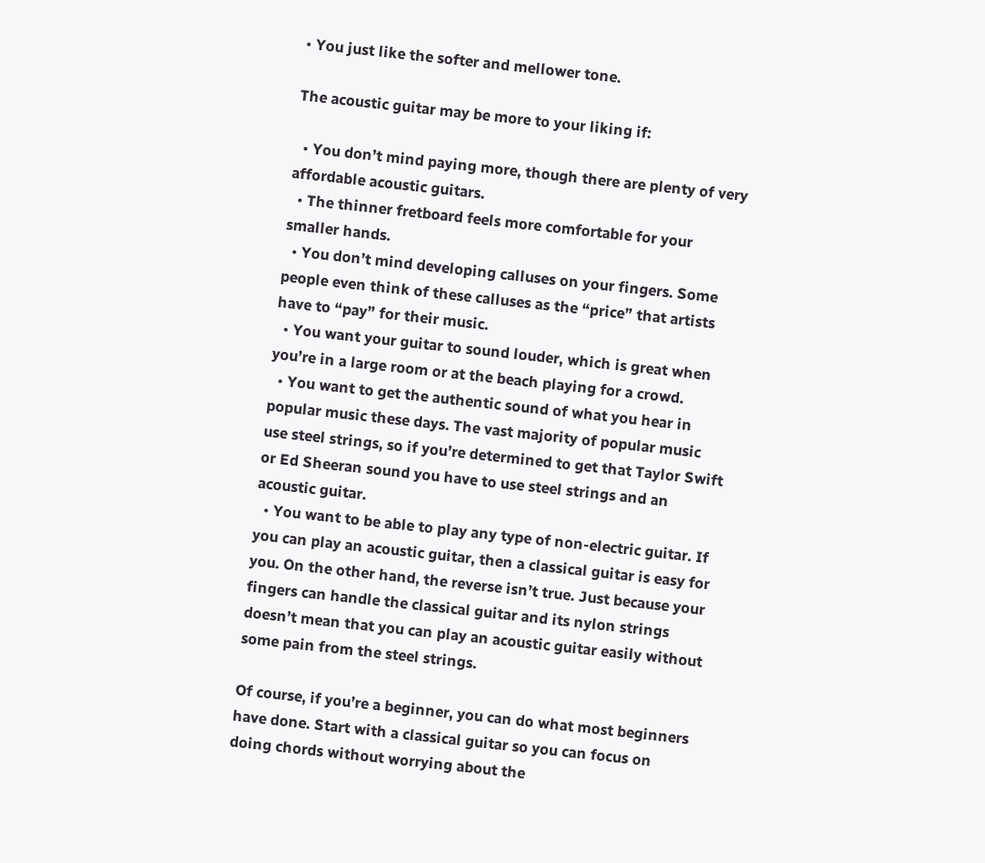• You just like the softer and mellower tone.

The acoustic guitar may be more to your liking if:

  • You don’t mind paying more, though there are plenty of very affordable acoustic guitars.
  • The thinner fretboard feels more comfortable for your smaller hands.
  • You don’t mind developing calluses on your fingers. Some people even think of these calluses as the “price” that artists have to “pay” for their music.
  • You want your guitar to sound louder, which is great when you’re in a large room or at the beach playing for a crowd.
  • You want to get the authentic sound of what you hear in popular music these days. The vast majority of popular music use steel strings, so if you’re determined to get that Taylor Swift or Ed Sheeran sound you have to use steel strings and an acoustic guitar.
  • You want to be able to play any type of non-electric guitar. If you can play an acoustic guitar, then a classical guitar is easy for you. On the other hand, the reverse isn’t true. Just because your fingers can handle the classical guitar and its nylon strings doesn’t mean that you can play an acoustic guitar easily without some pain from the steel strings.

Of course, if you’re a beginner, you can do what most beginners have done. Start with a classical guitar so you can focus on doing chords without worrying about the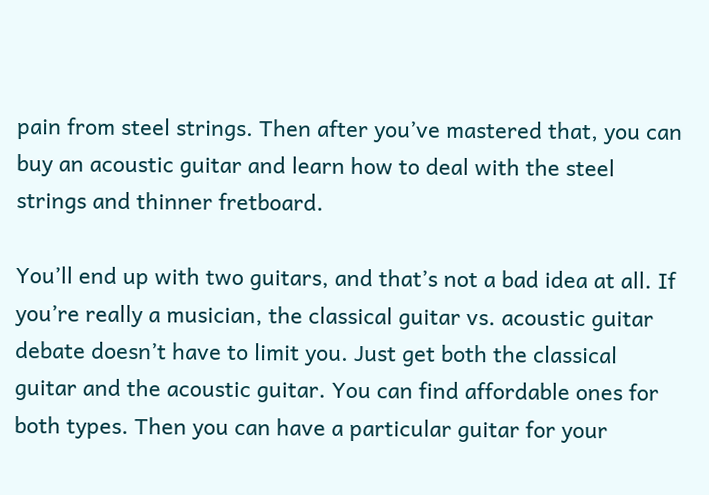pain from steel strings. Then after you’ve mastered that, you can buy an acoustic guitar and learn how to deal with the steel strings and thinner fretboard.

You’ll end up with two guitars, and that’s not a bad idea at all. If you’re really a musician, the classical guitar vs. acoustic guitar debate doesn’t have to limit you. Just get both the classical guitar and the acoustic guitar. You can find affordable ones for both types. Then you can have a particular guitar for your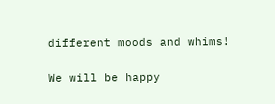different moods and whims!

We will be happy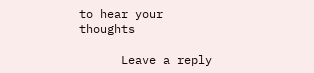to hear your thoughts

      Leave a reply